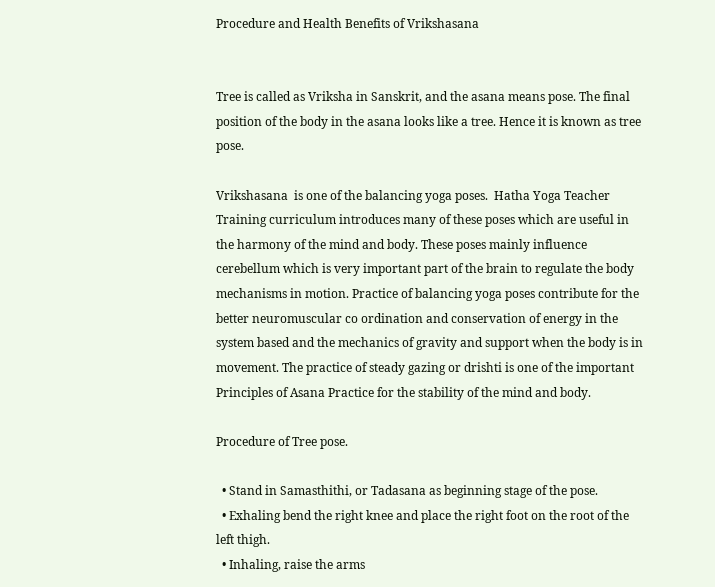Procedure and Health Benefits of Vrikshasana


Tree is called as Vriksha in Sanskrit, and the asana means pose. The final position of the body in the asana looks like a tree. Hence it is known as tree pose.

Vrikshasana  is one of the balancing yoga poses.  Hatha Yoga Teacher Training curriculum introduces many of these poses which are useful in the harmony of the mind and body. These poses mainly influence cerebellum which is very important part of the brain to regulate the body mechanisms in motion. Practice of balancing yoga poses contribute for the better neuromuscular co ordination and conservation of energy in the system based and the mechanics of gravity and support when the body is in movement. The practice of steady gazing or drishti is one of the important Principles of Asana Practice for the stability of the mind and body.

Procedure of Tree pose.

  • Stand in Samasthithi, or Tadasana as beginning stage of the pose.
  • Exhaling bend the right knee and place the right foot on the root of the left thigh.
  • Inhaling, raise the arms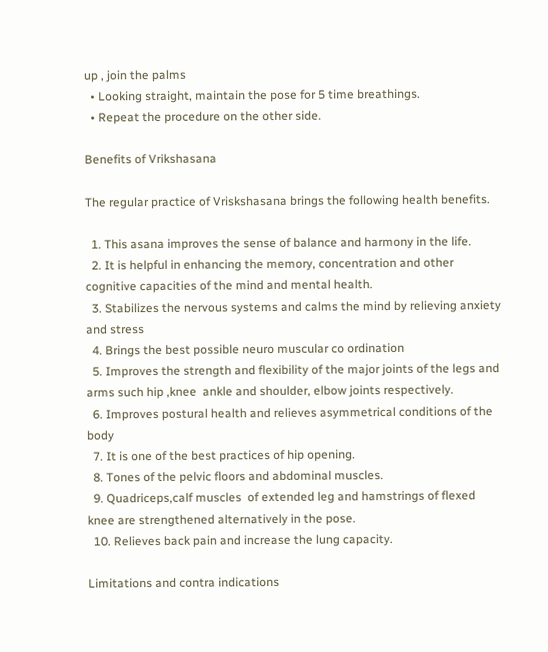up , join the palms
  • Looking straight, maintain the pose for 5 time breathings.
  • Repeat the procedure on the other side.

Benefits of Vrikshasana

The regular practice of Vriskshasana brings the following health benefits.

  1. This asana improves the sense of balance and harmony in the life.
  2. It is helpful in enhancing the memory, concentration and other cognitive capacities of the mind and mental health.
  3. Stabilizes the nervous systems and calms the mind by relieving anxiety and stress
  4. Brings the best possible neuro muscular co ordination
  5. Improves the strength and flexibility of the major joints of the legs and arms such hip ,knee  ankle and shoulder, elbow joints respectively.
  6. Improves postural health and relieves asymmetrical conditions of the body
  7. It is one of the best practices of hip opening.
  8. Tones of the pelvic floors and abdominal muscles.
  9. Quadriceps,calf muscles  of extended leg and hamstrings of flexed knee are strengthened alternatively in the pose.
  10. Relieves back pain and increase the lung capacity.

Limitations and contra indications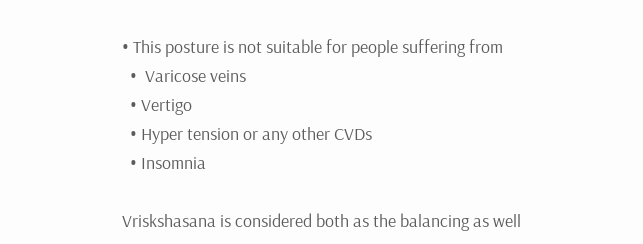• This posture is not suitable for people suffering from
  •  Varicose veins
  • Vertigo
  • Hyper tension or any other CVDs
  • Insomnia

Vriskshasana is considered both as the balancing as well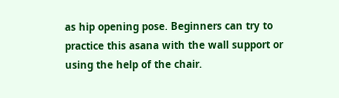as hip opening pose. Beginners can try to practice this asana with the wall support or using the help of the chair.